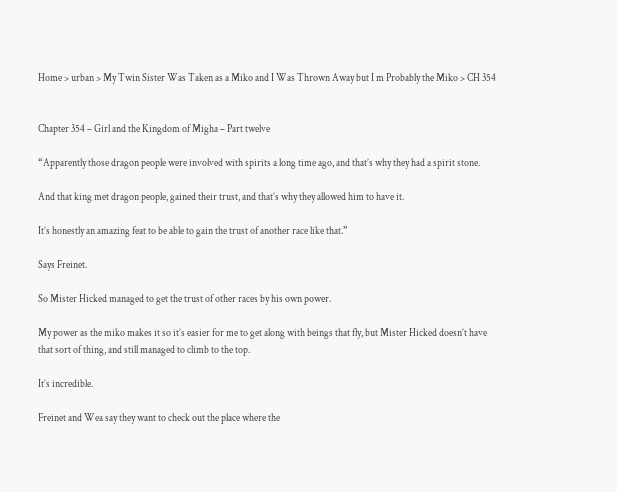Home > urban > My Twin Sister Was Taken as a Miko and I Was Thrown Away but I m Probably the Miko > CH 354


Chapter 354 – Girl and the Kingdom of Migha – Part twelve

“Apparently those dragon people were involved with spirits a long time ago, and that’s why they had a spirit stone.

And that king met dragon people, gained their trust, and that’s why they allowed him to have it.

It’s honestly an amazing feat to be able to gain the trust of another race like that.”

Says Freinet.

So Mister Hicked managed to get the trust of other races by his own power.

My power as the miko makes it so it’s easier for me to get along with beings that fly, but Mister Hicked doesn’t have that sort of thing, and still managed to climb to the top.

It’s incredible.

Freinet and Wea say they want to check out the place where the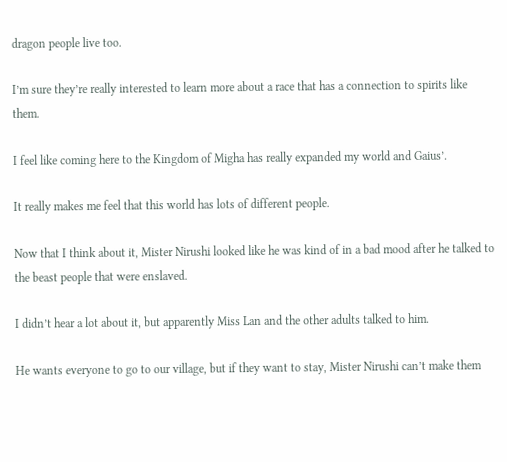dragon people live too.

I’m sure they’re really interested to learn more about a race that has a connection to spirits like them.

I feel like coming here to the Kingdom of Migha has really expanded my world and Gaius’.

It really makes me feel that this world has lots of different people.

Now that I think about it, Mister Nirushi looked like he was kind of in a bad mood after he talked to the beast people that were enslaved.

I didn’t hear a lot about it, but apparently Miss Lan and the other adults talked to him.

He wants everyone to go to our village, but if they want to stay, Mister Nirushi can’t make them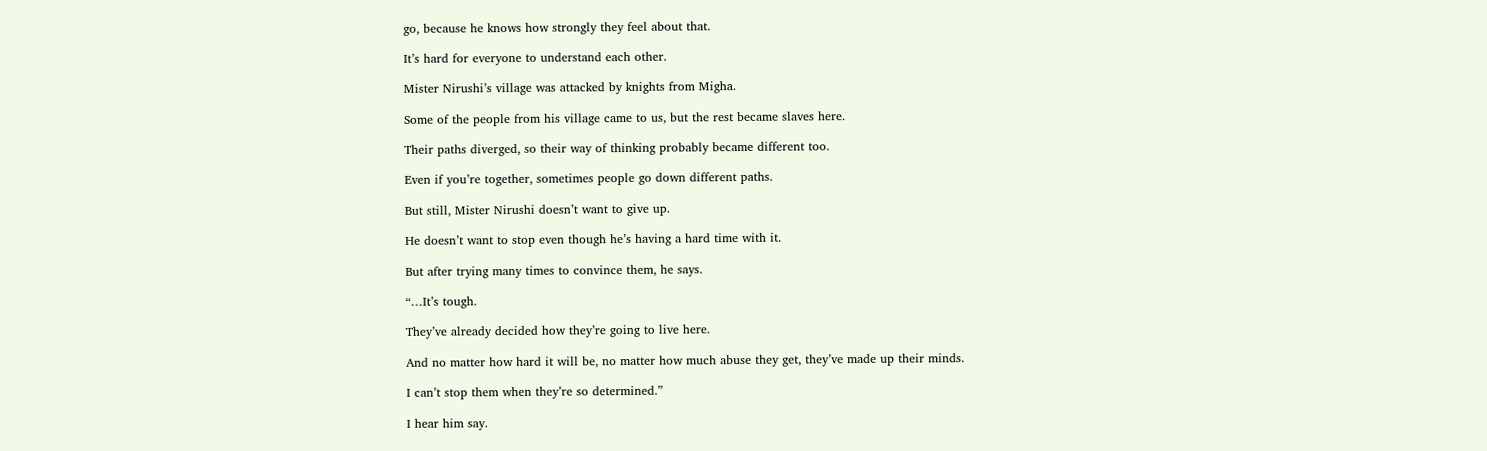go, because he knows how strongly they feel about that.

It’s hard for everyone to understand each other.

Mister Nirushi’s village was attacked by knights from Migha.

Some of the people from his village came to us, but the rest became slaves here.

Their paths diverged, so their way of thinking probably became different too.

Even if you’re together, sometimes people go down different paths.

But still, Mister Nirushi doesn’t want to give up.

He doesn’t want to stop even though he’s having a hard time with it.

But after trying many times to convince them, he says.

“…It’s tough.

They’ve already decided how they’re going to live here.

And no matter how hard it will be, no matter how much abuse they get, they’ve made up their minds.

I can’t stop them when they’re so determined.”

I hear him say.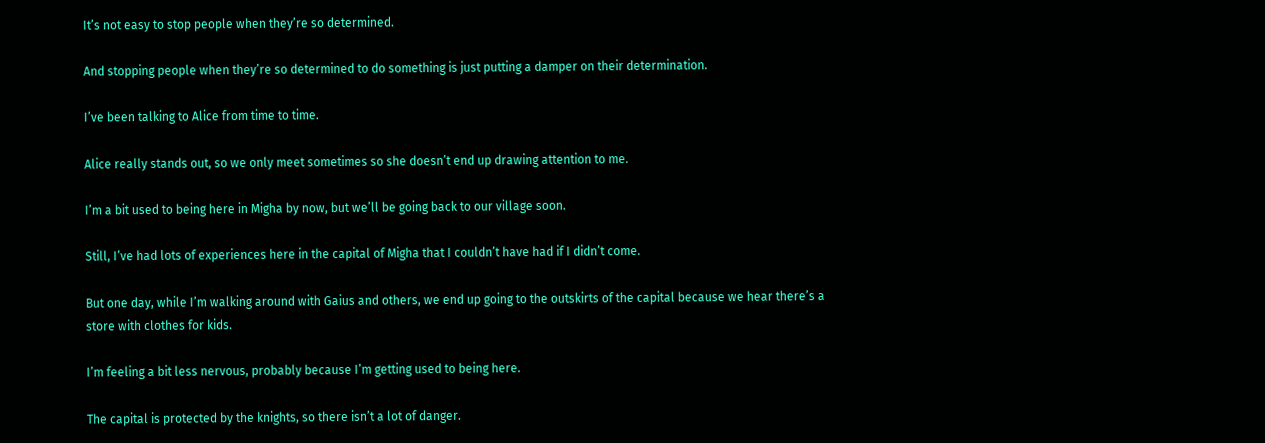It’s not easy to stop people when they’re so determined.

And stopping people when they’re so determined to do something is just putting a damper on their determination.

I’ve been talking to Alice from time to time.

Alice really stands out, so we only meet sometimes so she doesn’t end up drawing attention to me.

I’m a bit used to being here in Migha by now, but we’ll be going back to our village soon.

Still, I’ve had lots of experiences here in the capital of Migha that I couldn’t have had if I didn’t come.

But one day, while I’m walking around with Gaius and others, we end up going to the outskirts of the capital because we hear there’s a store with clothes for kids.

I’m feeling a bit less nervous, probably because I’m getting used to being here.

The capital is protected by the knights, so there isn’t a lot of danger.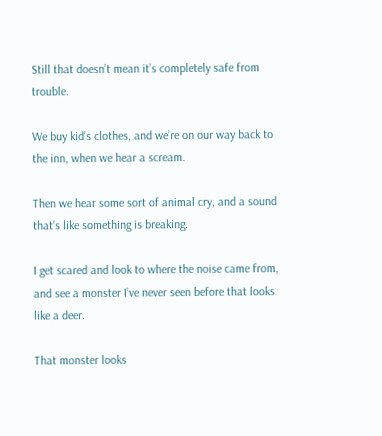Still that doesn’t mean it’s completely safe from trouble.

We buy kid’s clothes, and we’re on our way back to the inn, when we hear a scream.

Then we hear some sort of animal cry, and a sound that’s like something is breaking.

I get scared and look to where the noise came from, and see a monster I’ve never seen before that looks like a deer.

That monster looks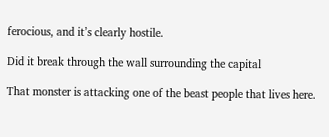ferocious, and it’s clearly hostile.

Did it break through the wall surrounding the capital

That monster is attacking one of the beast people that lives here.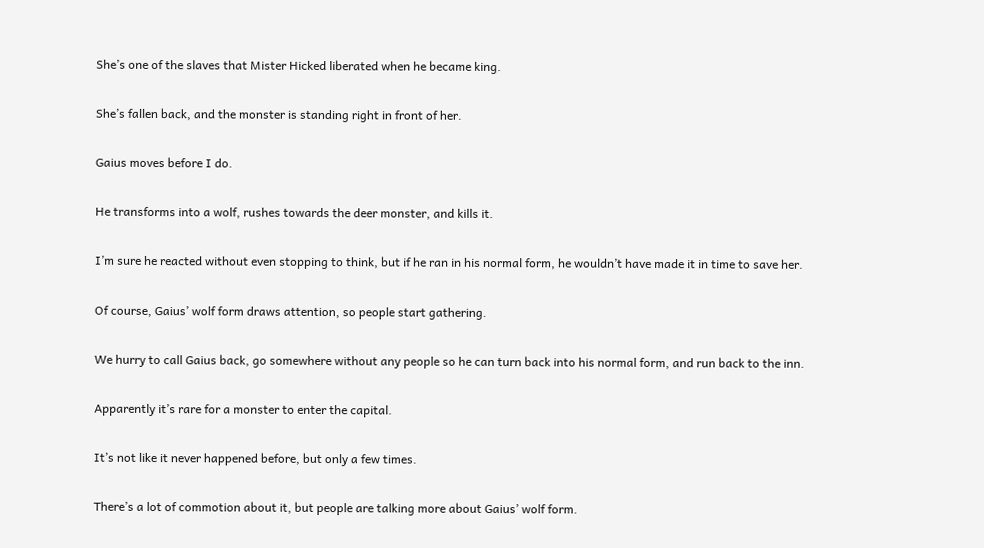She’s one of the slaves that Mister Hicked liberated when he became king.

She’s fallen back, and the monster is standing right in front of her.

Gaius moves before I do.

He transforms into a wolf, rushes towards the deer monster, and kills it.

I’m sure he reacted without even stopping to think, but if he ran in his normal form, he wouldn’t have made it in time to save her.

Of course, Gaius’ wolf form draws attention, so people start gathering.

We hurry to call Gaius back, go somewhere without any people so he can turn back into his normal form, and run back to the inn.

Apparently it’s rare for a monster to enter the capital.

It’s not like it never happened before, but only a few times.

There’s a lot of commotion about it, but people are talking more about Gaius’ wolf form.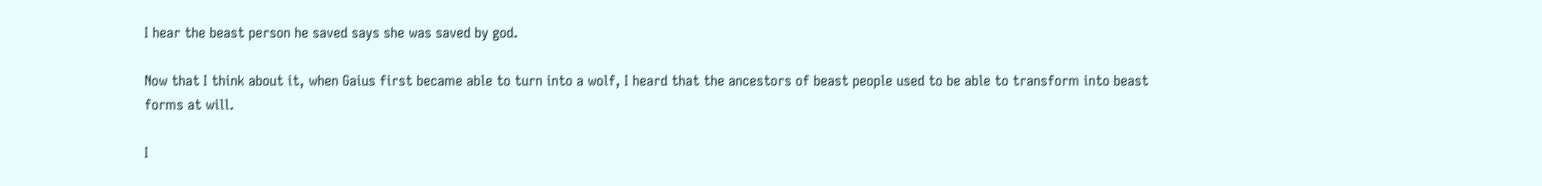I hear the beast person he saved says she was saved by god.

Now that I think about it, when Gaius first became able to turn into a wolf, I heard that the ancestors of beast people used to be able to transform into beast forms at will.

I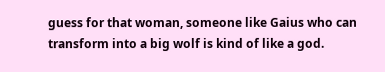guess for that woman, someone like Gaius who can transform into a big wolf is kind of like a god.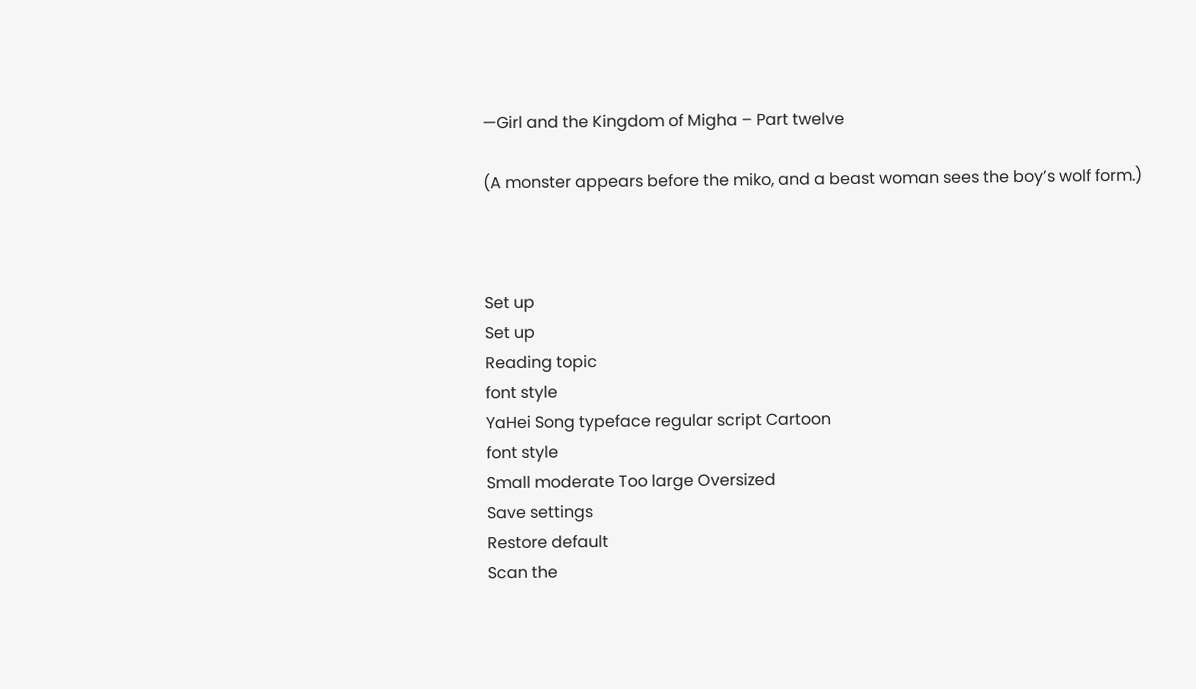—Girl and the Kingdom of Migha – Part twelve

(A monster appears before the miko, and a beast woman sees the boy’s wolf form.)



Set up
Set up
Reading topic
font style
YaHei Song typeface regular script Cartoon
font style
Small moderate Too large Oversized
Save settings
Restore default
Scan the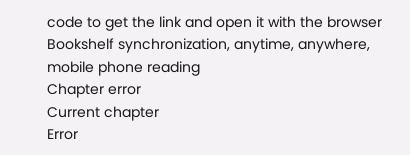code to get the link and open it with the browser
Bookshelf synchronization, anytime, anywhere, mobile phone reading
Chapter error
Current chapter
Error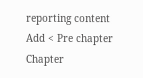reporting content
Add < Pre chapter Chapter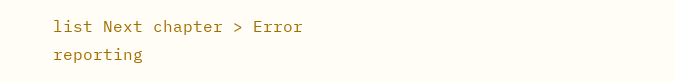list Next chapter > Error reporting